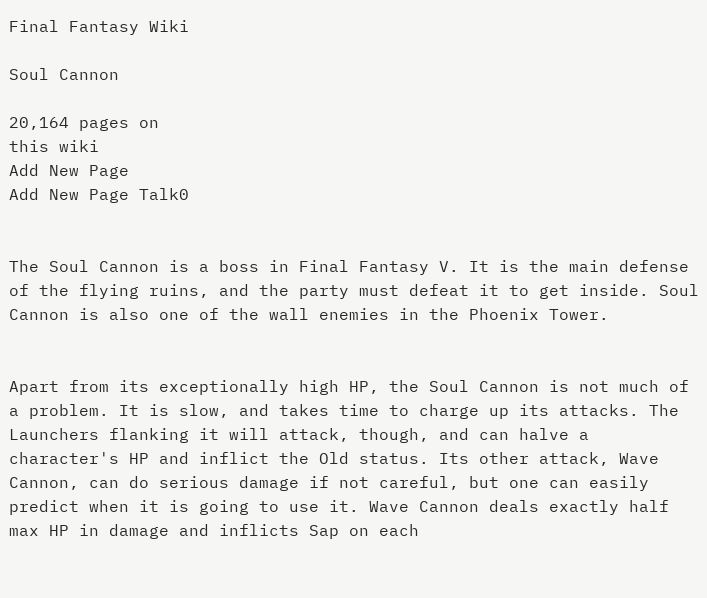Final Fantasy Wiki

Soul Cannon

20,164 pages on
this wiki
Add New Page
Add New Page Talk0


The Soul Cannon is a boss in Final Fantasy V. It is the main defense of the flying ruins, and the party must defeat it to get inside. Soul Cannon is also one of the wall enemies in the Phoenix Tower.


Apart from its exceptionally high HP, the Soul Cannon is not much of a problem. It is slow, and takes time to charge up its attacks. The Launchers flanking it will attack, though, and can halve a character's HP and inflict the Old status. Its other attack, Wave Cannon, can do serious damage if not careful, but one can easily predict when it is going to use it. Wave Cannon deals exactly half max HP in damage and inflicts Sap on each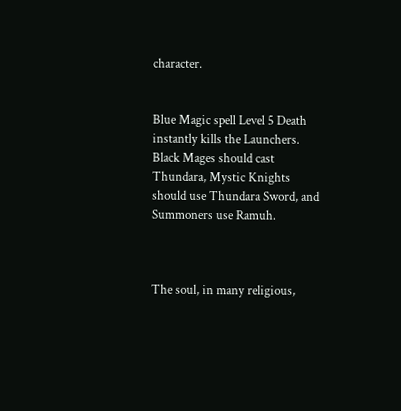character.


Blue Magic spell Level 5 Death instantly kills the Launchers. Black Mages should cast Thundara, Mystic Knights should use Thundara Sword, and Summoners use Ramuh.



The soul, in many religious,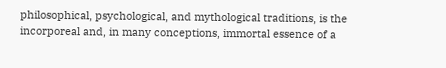philosophical, psychological, and mythological traditions, is the incorporeal and, in many conceptions, immortal essence of a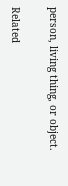person, living thing, or object.

Related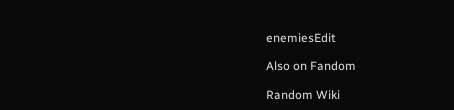enemiesEdit

Also on Fandom

Random Wiki